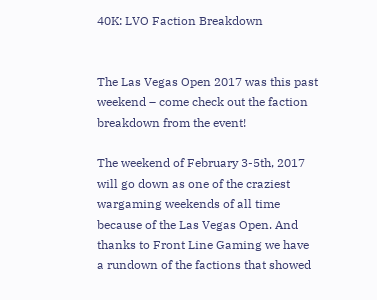40K: LVO Faction Breakdown


The Las Vegas Open 2017 was this past weekend – come check out the faction breakdown from the event!

The weekend of February 3-5th, 2017 will go down as one of the craziest wargaming weekends of all time because of the Las Vegas Open. And thanks to Front Line Gaming we have a rundown of the factions that showed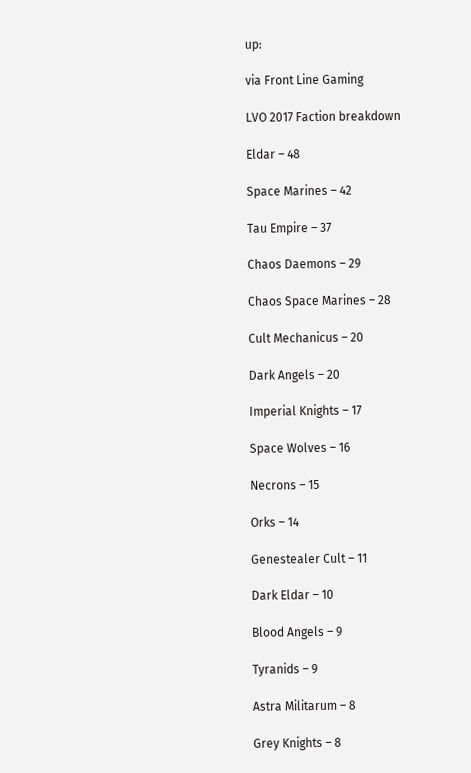up:

via Front Line Gaming

LVO 2017 Faction breakdown

Eldar – 48

Space Marines – 42

Tau Empire – 37

Chaos Daemons – 29

Chaos Space Marines – 28

Cult Mechanicus – 20

Dark Angels – 20

Imperial Knights – 17

Space Wolves – 16

Necrons – 15

Orks – 14

Genestealer Cult – 11

Dark Eldar – 10

Blood Angels – 9

Tyranids – 9

Astra Militarum – 8

Grey Knights – 8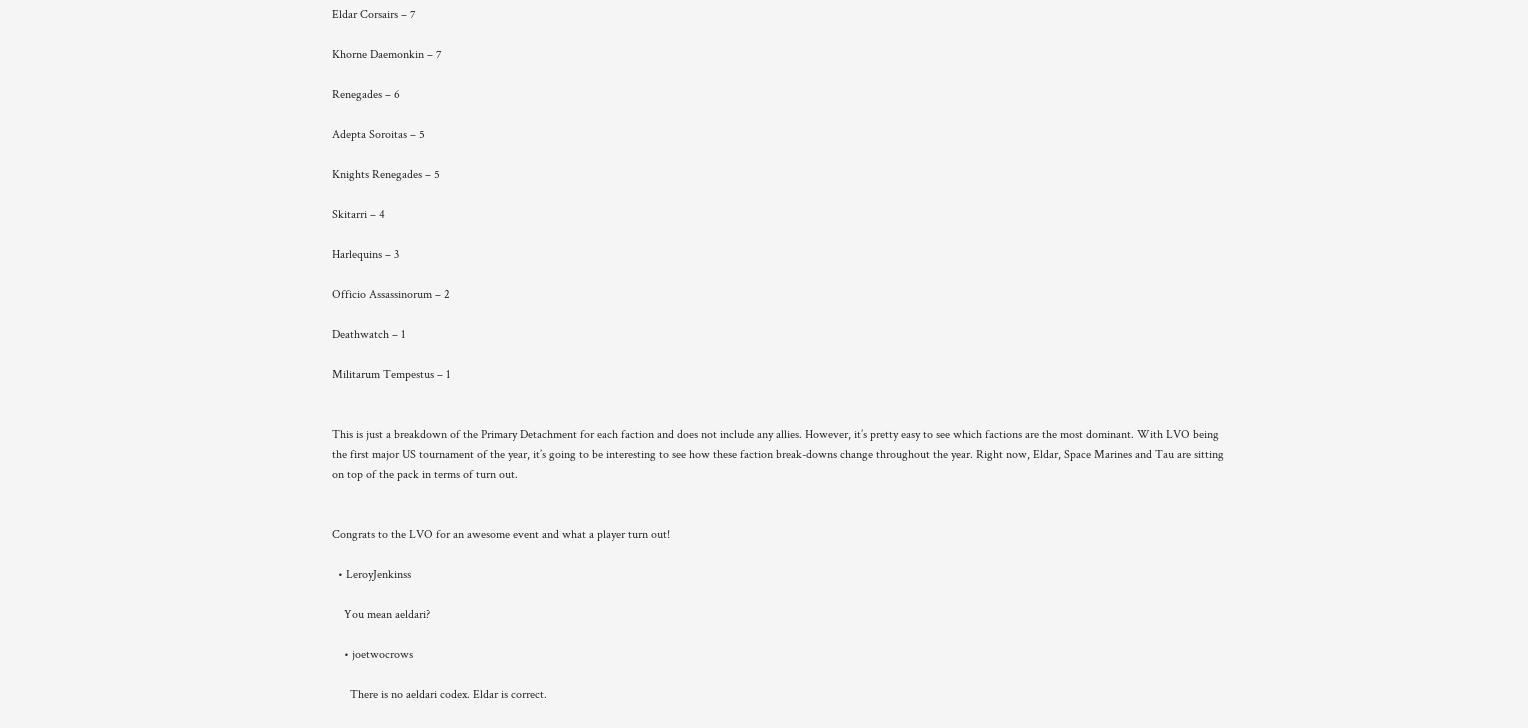Eldar Corsairs – 7

Khorne Daemonkin – 7

Renegades – 6

Adepta Soroitas – 5

Knights Renegades – 5

Skitarri – 4

Harlequins – 3

Officio Assassinorum – 2

Deathwatch – 1

Militarum Tempestus – 1


This is just a breakdown of the Primary Detachment for each faction and does not include any allies. However, it’s pretty easy to see which factions are the most dominant. With LVO being the first major US tournament of the year, it’s going to be interesting to see how these faction break-downs change throughout the year. Right now, Eldar, Space Marines and Tau are sitting on top of the pack in terms of turn out.


Congrats to the LVO for an awesome event and what a player turn out!

  • LeroyJenkinss

    You mean aeldari?

    • joetwocrows

      There is no aeldari codex. Eldar is correct.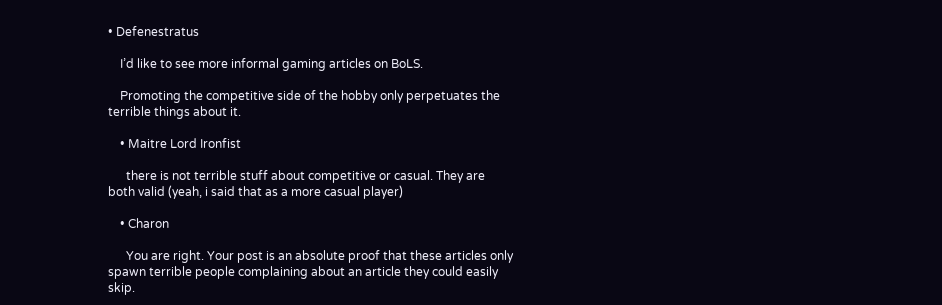• Defenestratus

    I’d like to see more informal gaming articles on BoLS.

    Promoting the competitive side of the hobby only perpetuates the terrible things about it.

    • Maitre Lord Ironfist

      there is not terrible stuff about competitive or casual. They are both valid (yeah, i said that as a more casual player)

    • Charon

      You are right. Your post is an absolute proof that these articles only spawn terrible people complaining about an article they could easily skip.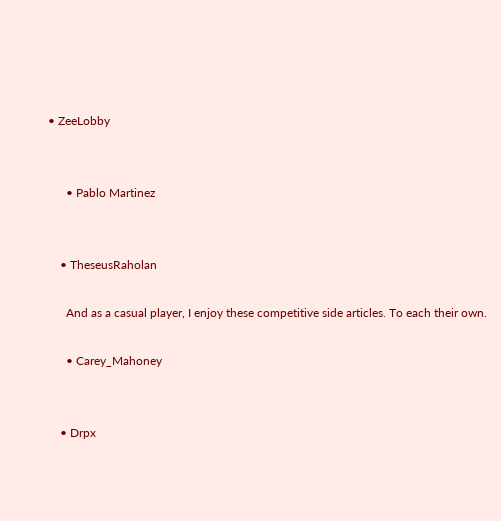• ZeeLobby


      • Pablo Martinez


    • TheseusRaholan

      And as a casual player, I enjoy these competitive side articles. To each their own.

      • Carey_Mahoney


    • Drpx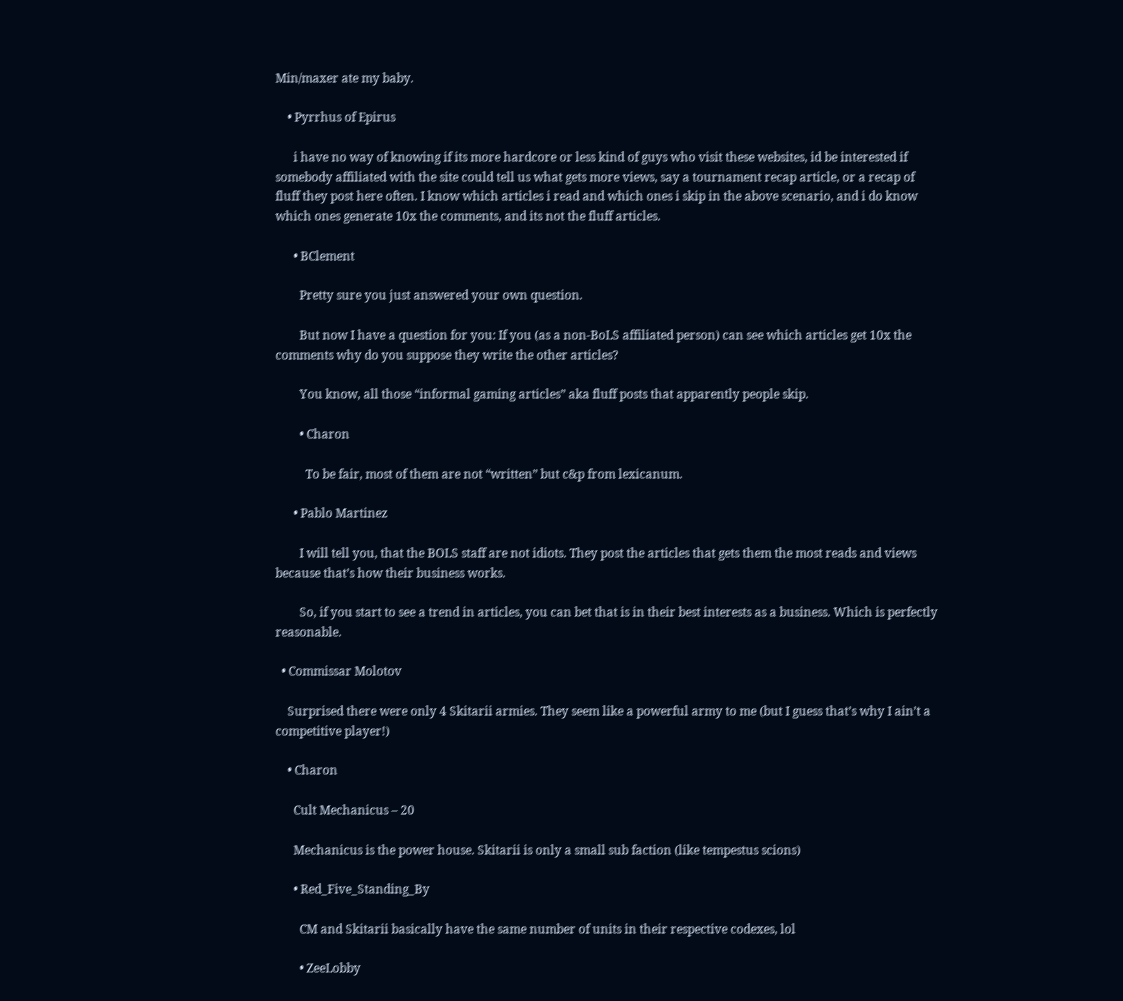Min/maxer ate my baby.

    • Pyrrhus of Epirus

      i have no way of knowing if its more hardcore or less kind of guys who visit these websites, id be interested if somebody affiliated with the site could tell us what gets more views, say a tournament recap article, or a recap of fluff they post here often. I know which articles i read and which ones i skip in the above scenario, and i do know which ones generate 10x the comments, and its not the fluff articles.

      • BClement

        Pretty sure you just answered your own question.

        But now I have a question for you: If you (as a non-BoLS affiliated person) can see which articles get 10x the comments why do you suppose they write the other articles?

        You know, all those “informal gaming articles” aka fluff posts that apparently people skip.

        • Charon

          To be fair, most of them are not “written” but c&p from lexicanum.

      • Pablo Martinez

        I will tell you, that the BOLS staff are not idiots. They post the articles that gets them the most reads and views because that’s how their business works.

        So, if you start to see a trend in articles, you can bet that is in their best interests as a business. Which is perfectly reasonable.

  • Commissar Molotov

    Surprised there were only 4 Skitarii armies. They seem like a powerful army to me (but I guess that’s why I ain’t a competitive player!)

    • Charon

      Cult Mechanicus – 20

      Mechanicus is the power house. Skitarii is only a small sub faction (like tempestus scions)

      • Red_Five_Standing_By

        CM and Skitarii basically have the same number of units in their respective codexes, lol

        • ZeeLobby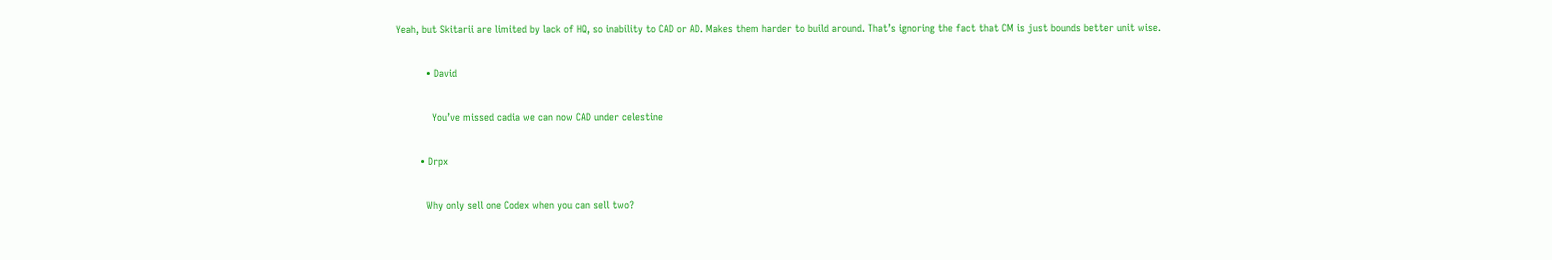Yeah, but Skitarii are limited by lack of HQ, so inability to CAD or AD. Makes them harder to build around. That’s ignoring the fact that CM is just bounds better unit wise.

          • David

            You’ve missed cadia we can now CAD under celestine

        • Drpx

          Why only sell one Codex when you can sell two?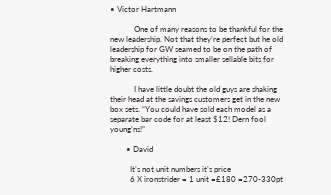• Victor Hartmann

            One of many reasons to be thankful for the new leadership. Not that they’re perfect but he old leadership for GW seamed to be on the path of breaking everything into smaller sellable bits for higher costs.

            I have little doubt the old guys are shaking their head at the savings customers get in the new box sets. “You could have sold each model as a separate bar code for at least $12! Dern fool young’ns!”

        • David

          It’s not unit numbers it’s price
          6 X ironstrider = 1 unit =£180 =270-330pt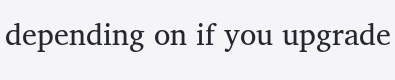depending on if you upgrade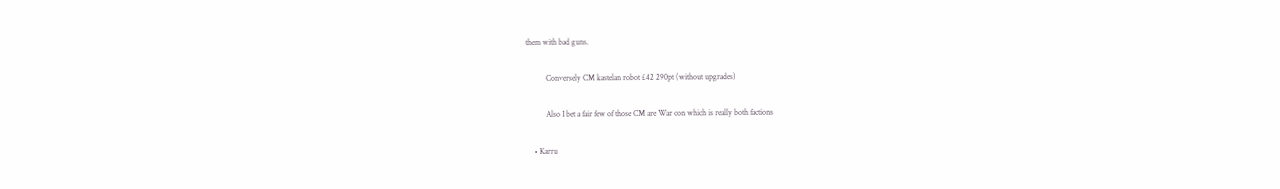them with bad guns.

          Conversely CM kastelan robot £42 290pt (without upgrades)

          Also I bet a fair few of those CM are War con which is really both factions

    • Karru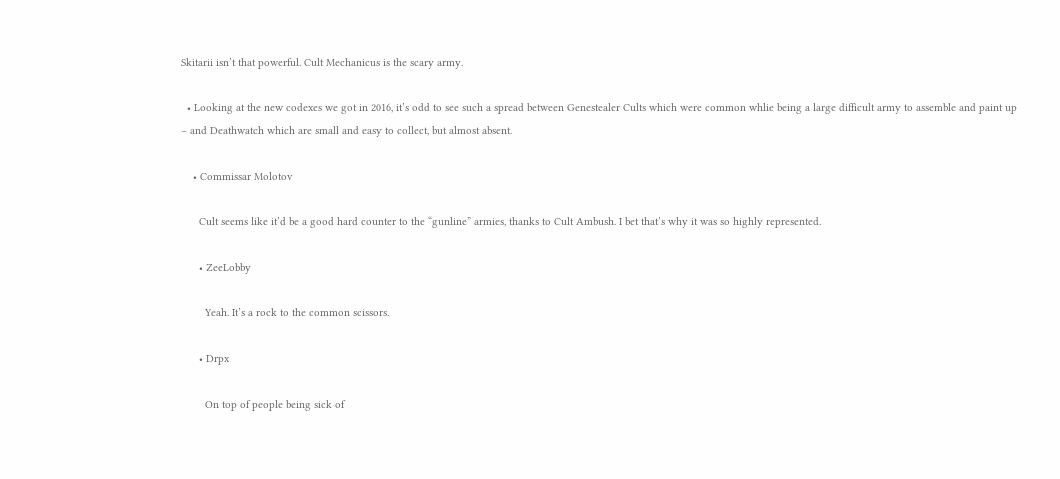Skitarii isn’t that powerful. Cult Mechanicus is the scary army.

  • Looking at the new codexes we got in 2016, it’s odd to see such a spread between Genestealer Cults which were common whlie being a large difficult army to assemble and paint up – and Deathwatch which are small and easy to collect, but almost absent.

    • Commissar Molotov

      Cult seems like it’d be a good hard counter to the “gunline” armies, thanks to Cult Ambush. I bet that’s why it was so highly represented.

      • ZeeLobby

        Yeah. It’s a rock to the common scissors.

      • Drpx

        On top of people being sick of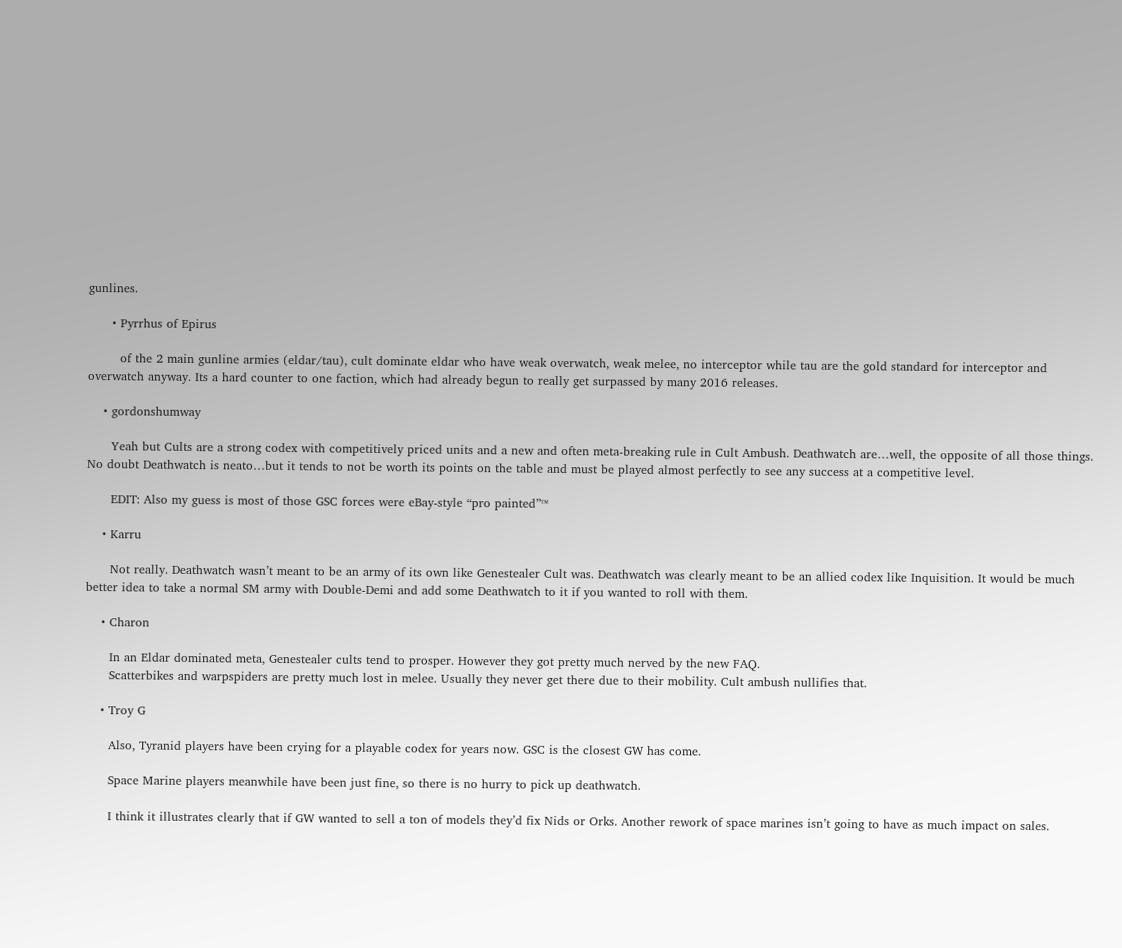gunlines.

      • Pyrrhus of Epirus

        of the 2 main gunline armies (eldar/tau), cult dominate eldar who have weak overwatch, weak melee, no interceptor while tau are the gold standard for interceptor and overwatch anyway. Its a hard counter to one faction, which had already begun to really get surpassed by many 2016 releases.

    • gordonshumway

      Yeah but Cults are a strong codex with competitively priced units and a new and often meta-breaking rule in Cult Ambush. Deathwatch are…well, the opposite of all those things. No doubt Deathwatch is neato…but it tends to not be worth its points on the table and must be played almost perfectly to see any success at a competitive level.

      EDIT: Also my guess is most of those GSC forces were eBay-style “pro painted”™

    • Karru

      Not really. Deathwatch wasn’t meant to be an army of its own like Genestealer Cult was. Deathwatch was clearly meant to be an allied codex like Inquisition. It would be much better idea to take a normal SM army with Double-Demi and add some Deathwatch to it if you wanted to roll with them.

    • Charon

      In an Eldar dominated meta, Genestealer cults tend to prosper. However they got pretty much nerved by the new FAQ.
      Scatterbikes and warpspiders are pretty much lost in melee. Usually they never get there due to their mobility. Cult ambush nullifies that.

    • Troy G

      Also, Tyranid players have been crying for a playable codex for years now. GSC is the closest GW has come.

      Space Marine players meanwhile have been just fine, so there is no hurry to pick up deathwatch.

      I think it illustrates clearly that if GW wanted to sell a ton of models they’d fix Nids or Orks. Another rework of space marines isn’t going to have as much impact on sales.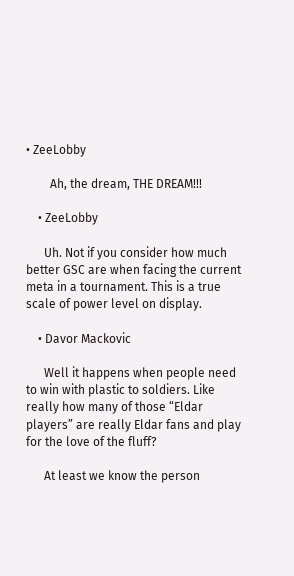• ZeeLobby

        Ah, the dream, THE DREAM!!!

    • ZeeLobby

      Uh. Not if you consider how much better GSC are when facing the current meta in a tournament. This is a true scale of power level on display.

    • Davor Mackovic

      Well it happens when people need to win with plastic to soldiers. Like really how many of those “Eldar players” are really Eldar fans and play for the love of the fluff?

      At least we know the person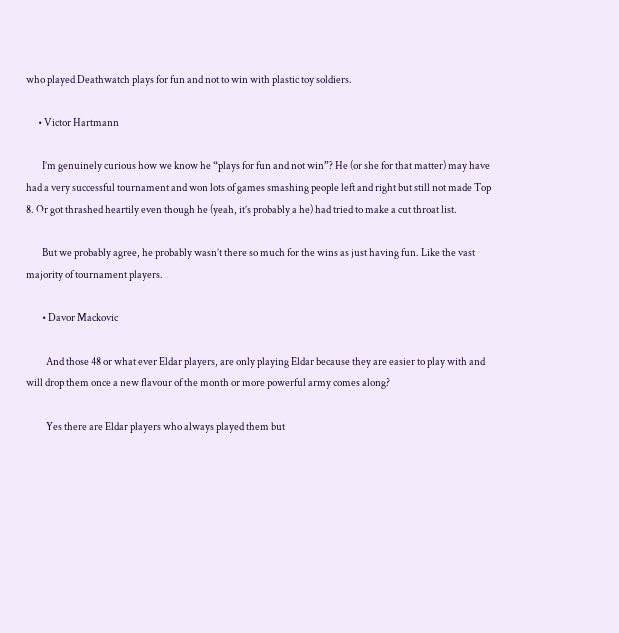who played Deathwatch plays for fun and not to win with plastic toy soldiers.

      • Victor Hartmann

        I’m genuinely curious how we know he “plays for fun and not win”? He (or she for that matter) may have had a very successful tournament and won lots of games smashing people left and right but still not made Top 8. Or got thrashed heartily even though he (yeah, it’s probably a he) had tried to make a cut throat list.

        But we probably agree, he probably wasn’t there so much for the wins as just having fun. Like the vast majority of tournament players.

        • Davor Mackovic

          And those 48 or what ever Eldar players, are only playing Eldar because they are easier to play with and will drop them once a new flavour of the month or more powerful army comes along?

          Yes there are Eldar players who always played them but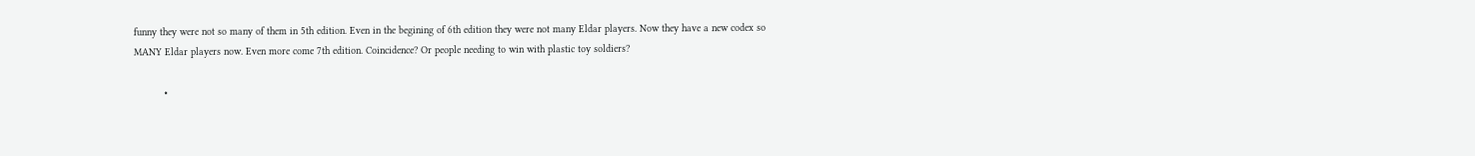funny they were not so many of them in 5th edition. Even in the begining of 6th edition they were not many Eldar players. Now they have a new codex so MANY Eldar players now. Even more come 7th edition. Coincidence? Or people needing to win with plastic toy soldiers?

          •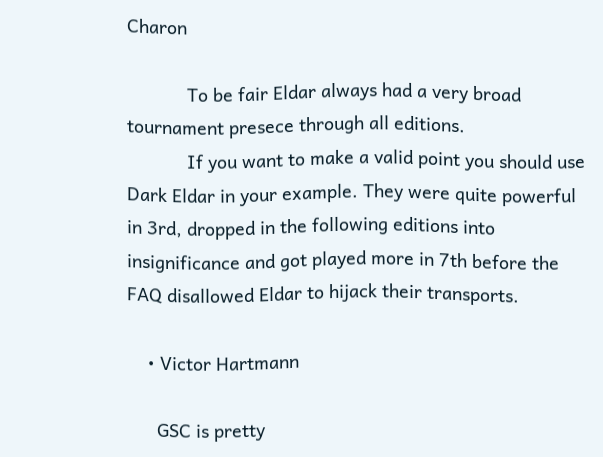Charon

            To be fair Eldar always had a very broad tournament presece through all editions.
            If you want to make a valid point you should use Dark Eldar in your example. They were quite powerful in 3rd, dropped in the following editions into insignificance and got played more in 7th before the FAQ disallowed Eldar to hijack their transports.

    • Victor Hartmann

      GSC is pretty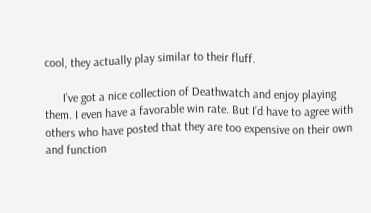cool, they actually play similar to their fluff.

      I’ve got a nice collection of Deathwatch and enjoy playing them. I even have a favorable win rate. But I’d have to agree with others who have posted that they are too expensive on their own and function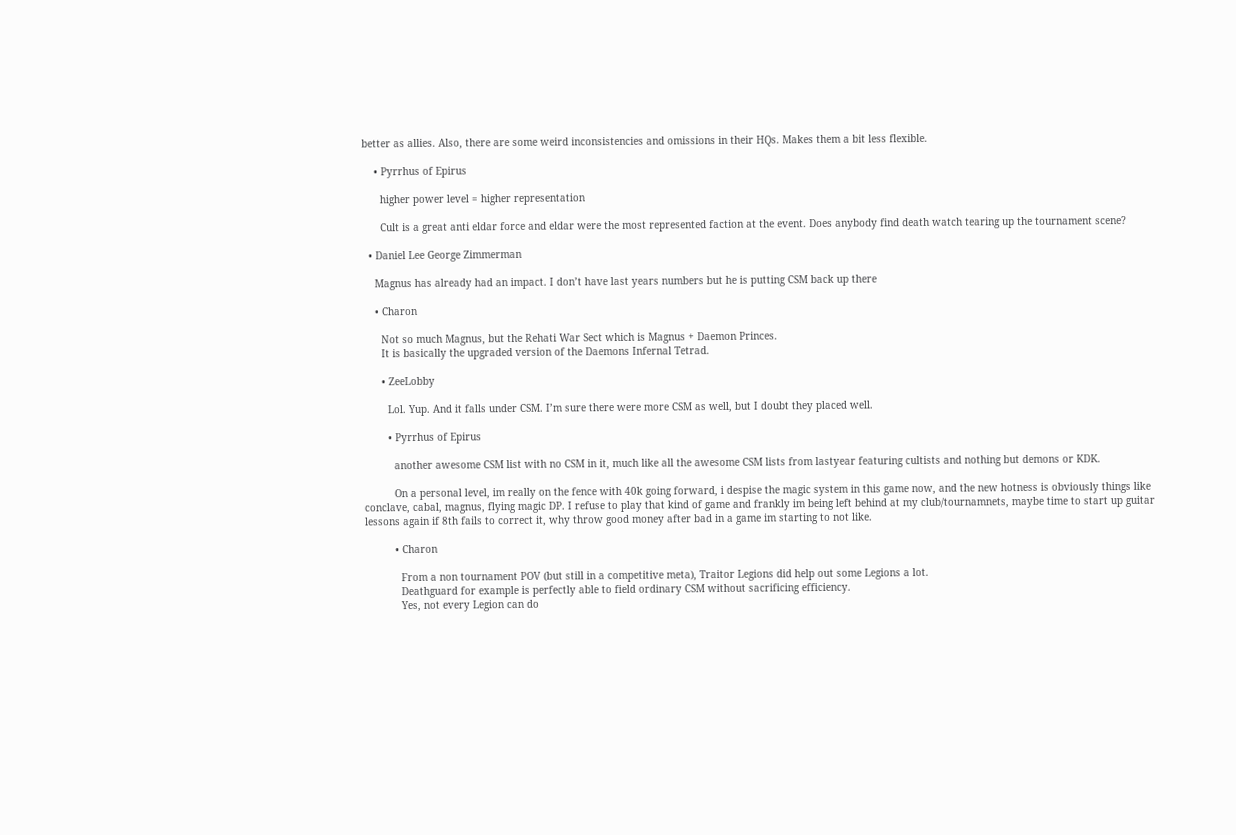better as allies. Also, there are some weird inconsistencies and omissions in their HQs. Makes them a bit less flexible.

    • Pyrrhus of Epirus

      higher power level = higher representation

      Cult is a great anti eldar force and eldar were the most represented faction at the event. Does anybody find death watch tearing up the tournament scene?

  • Daniel Lee George Zimmerman

    Magnus has already had an impact. I don’t have last years numbers but he is putting CSM back up there

    • Charon

      Not so much Magnus, but the Rehati War Sect which is Magnus + Daemon Princes.
      It is basically the upgraded version of the Daemons Infernal Tetrad.

      • ZeeLobby

        Lol. Yup. And it falls under CSM. I’m sure there were more CSM as well, but I doubt they placed well.

        • Pyrrhus of Epirus

          another awesome CSM list with no CSM in it, much like all the awesome CSM lists from lastyear featuring cultists and nothing but demons or KDK.

          On a personal level, im really on the fence with 40k going forward, i despise the magic system in this game now, and the new hotness is obviously things like conclave, cabal, magnus, flying magic DP. I refuse to play that kind of game and frankly im being left behind at my club/tournamnets, maybe time to start up guitar lessons again if 8th fails to correct it, why throw good money after bad in a game im starting to not like.

          • Charon

            From a non tournament POV (but still in a competitive meta), Traitor Legions did help out some Legions a lot.
            Deathguard for example is perfectly able to field ordinary CSM without sacrificing efficiency.
            Yes, not every Legion can do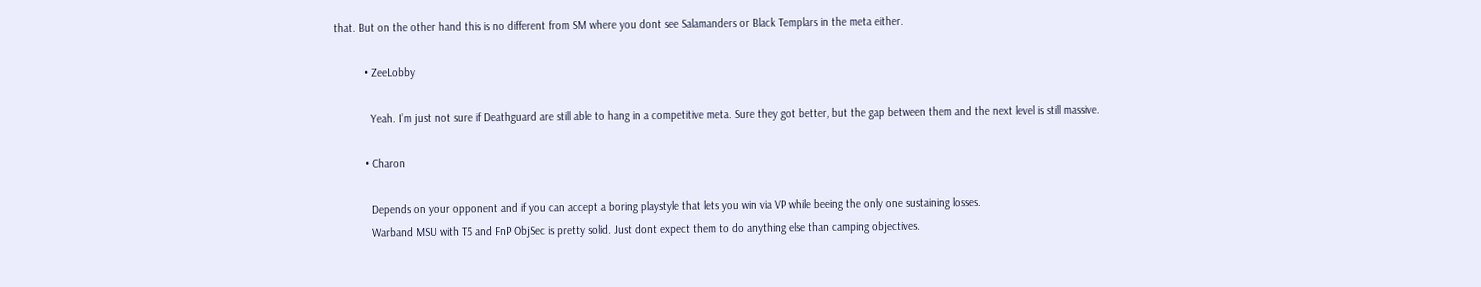that. But on the other hand this is no different from SM where you dont see Salamanders or Black Templars in the meta either.

          • ZeeLobby

            Yeah. I’m just not sure if Deathguard are still able to hang in a competitive meta. Sure they got better, but the gap between them and the next level is still massive.

          • Charon

            Depends on your opponent and if you can accept a boring playstyle that lets you win via VP while beeing the only one sustaining losses.
            Warband MSU with T5 and FnP ObjSec is pretty solid. Just dont expect them to do anything else than camping objectives.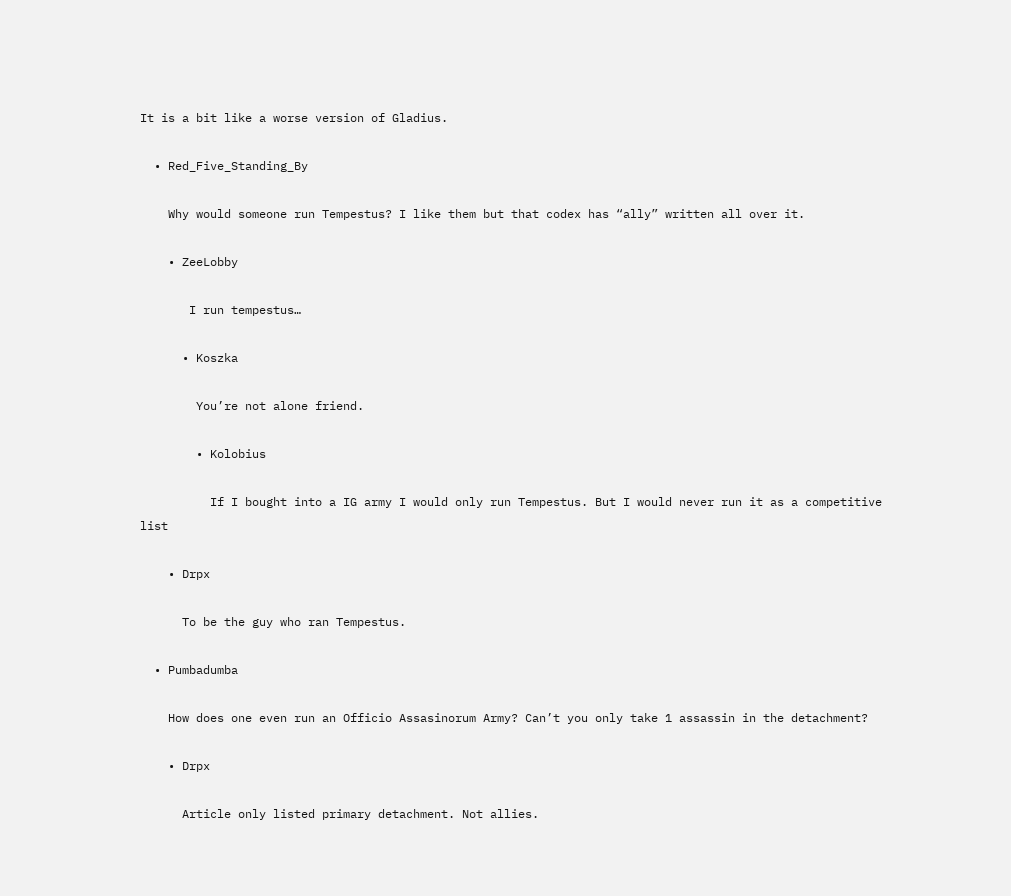It is a bit like a worse version of Gladius.

  • Red_Five_Standing_By

    Why would someone run Tempestus? I like them but that codex has “ally” written all over it.

    • ZeeLobby

       I run tempestus…

      • Koszka

        You’re not alone friend.

        • Kolobius

          If I bought into a IG army I would only run Tempestus. But I would never run it as a competitive list

    • Drpx

      To be the guy who ran Tempestus.

  • Pumbadumba

    How does one even run an Officio Assasinorum Army? Can’t you only take 1 assassin in the detachment?

    • Drpx

      Article only listed primary detachment. Not allies.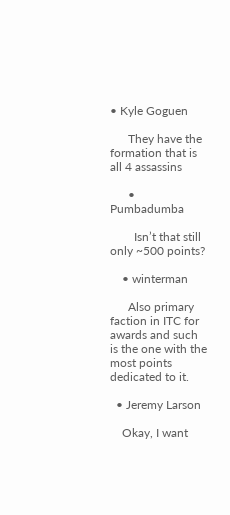• Kyle Goguen

      They have the formation that is all 4 assassins

      • Pumbadumba

        Isn’t that still only ~500 points?

    • winterman

      Also primary faction in ITC for awards and such is the one with the most points dedicated to it.

  • Jeremy Larson

    Okay, I want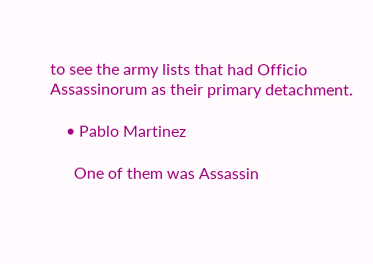to see the army lists that had Officio Assassinorum as their primary detachment.

    • Pablo Martinez

      One of them was Assassin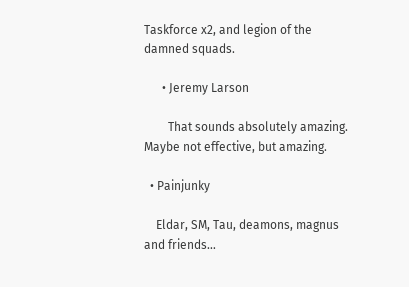Taskforce x2, and legion of the damned squads.

      • Jeremy Larson

        That sounds absolutely amazing. Maybe not effective, but amazing.

  • Painjunky

    Eldar, SM, Tau, deamons, magnus and friends…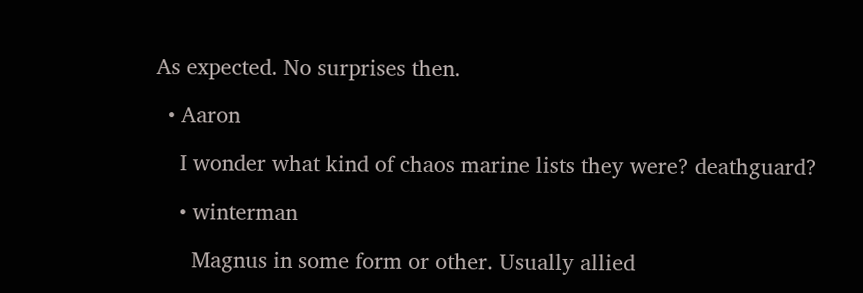As expected. No surprises then.

  • Aaron

    I wonder what kind of chaos marine lists they were? deathguard?

    • winterman

      Magnus in some form or other. Usually allied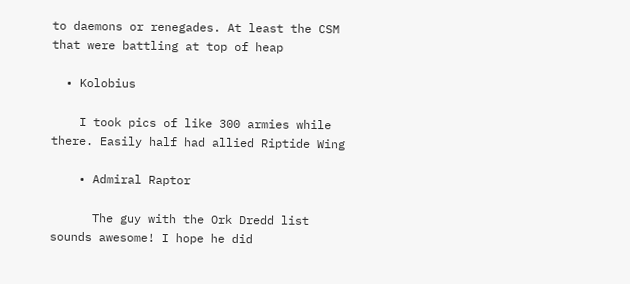to daemons or renegades. At least the CSM that were battling at top of heap

  • Kolobius

    I took pics of like 300 armies while there. Easily half had allied Riptide Wing

    • Admiral Raptor

      The guy with the Ork Dredd list sounds awesome! I hope he did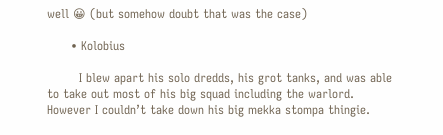well 😀 (but somehow doubt that was the case)

      • Kolobius

        I blew apart his solo dredds, his grot tanks, and was able to take out most of his big squad including the warlord. However I couldn’t take down his big mekka stompa thingie.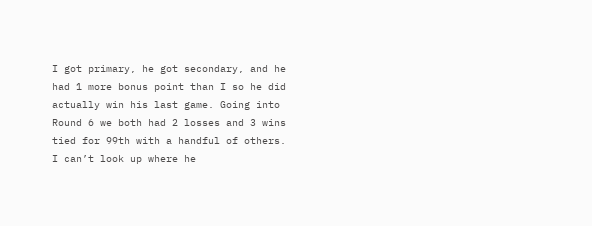I got primary, he got secondary, and he had 1 more bonus point than I so he did actually win his last game. Going into Round 6 we both had 2 losses and 3 wins tied for 99th with a handful of others. I can’t look up where he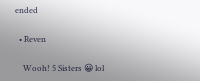ended

  • Reven

    Wooh! 5 Sisters 😀 lol